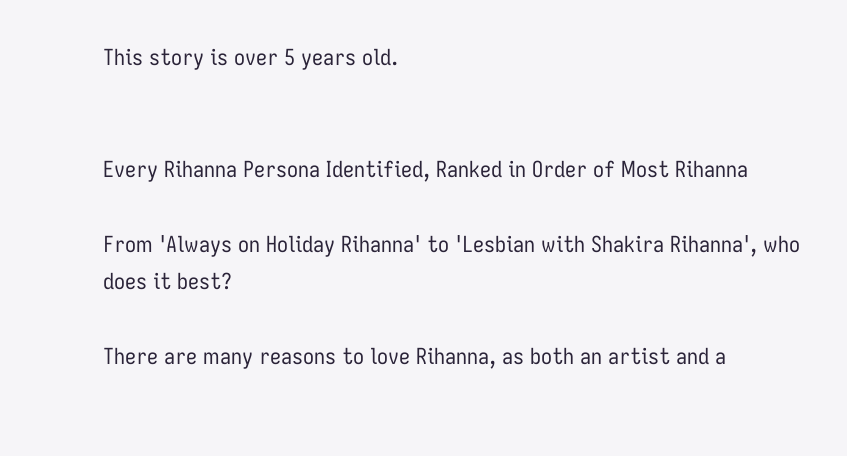This story is over 5 years old.


Every Rihanna Persona Identified, Ranked in Order of Most Rihanna

From 'Always on Holiday Rihanna' to 'Lesbian with Shakira Rihanna', who does it best?

There are many reasons to love Rihanna, as both an artist and a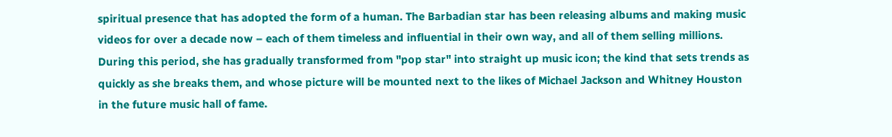spiritual presence that has adopted the form of a human. The Barbadian star has been releasing albums and making music videos for over a decade now – each of them timeless and influential in their own way, and all of them selling millions. During this period, she has gradually transformed from "pop star" into straight up music icon; the kind that sets trends as quickly as she breaks them, and whose picture will be mounted next to the likes of Michael Jackson and Whitney Houston in the future music hall of fame.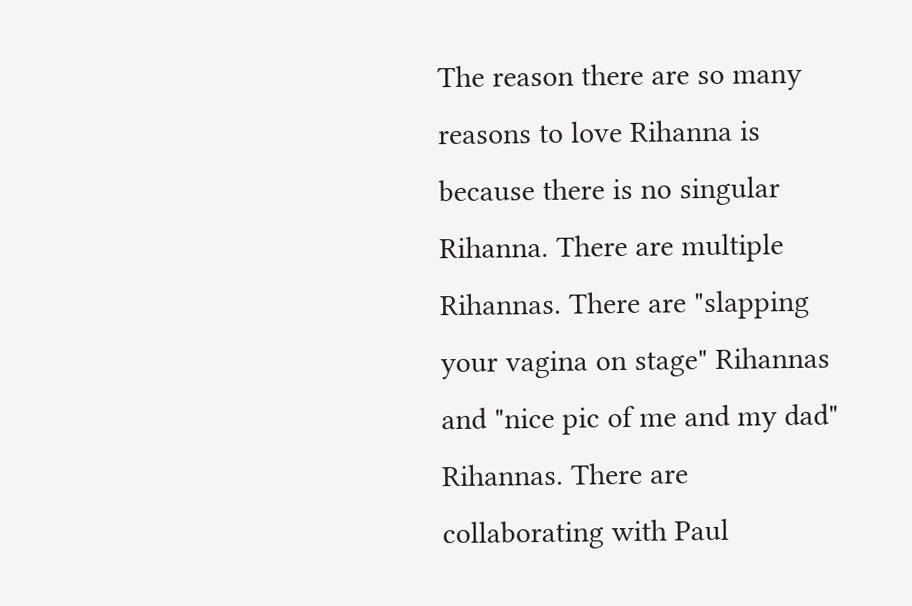The reason there are so many reasons to love Rihanna is because there is no singular Rihanna. There are multiple Rihannas. There are "slapping your vagina on stage" Rihannas and "nice pic of me and my dad" Rihannas. There are collaborating with Paul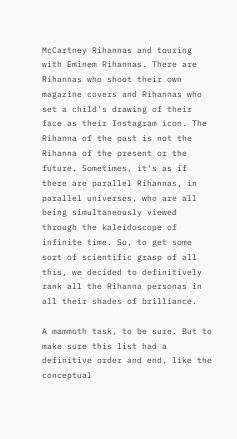McCartney Rihannas and touring with Eminem Rihannas. There are Rihannas who shoot their own magazine covers and Rihannas who set a child's drawing of their face as their Instagram icon. The Rihanna of the past is not the Rihanna of the present or the future. Sometimes, it's as if there are parallel Rihannas, in parallel universes, who are all being simultaneously viewed through the kaleidoscope of infinite time. So, to get some sort of scientific grasp of all this, we decided to definitively rank all the Rihanna personas in all their shades of brilliance.

A mammoth task, to be sure. But to make sure this list had a definitive order and end, like the conceptual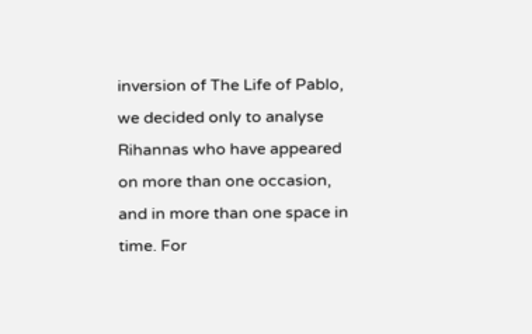inversion of The Life of Pablo, we decided only to analyse Rihannas who have appeared on more than one occasion, and in more than one space in time. For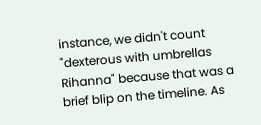instance, we didn't count "dexterous with umbrellas Rihanna" because that was a brief blip on the timeline. As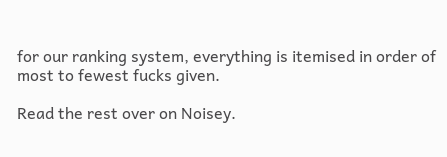for our ranking system, everything is itemised in order of most to fewest fucks given.

Read the rest over on Noisey.